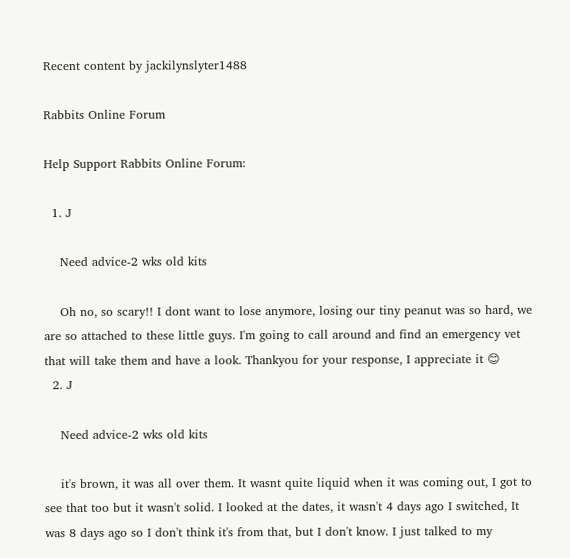Recent content by jackilynslyter1488

Rabbits Online Forum

Help Support Rabbits Online Forum:

  1. J

    Need advice-2 wks old kits

    Oh no, so scary!! I dont want to lose anymore, losing our tiny peanut was so hard, we are so attached to these little guys. I'm going to call around and find an emergency vet that will take them and have a look. Thankyou for your response, I appreciate it 😊
  2. J

    Need advice-2 wks old kits

    it's brown, it was all over them. It wasnt quite liquid when it was coming out, I got to see that too but it wasn't solid. I looked at the dates, it wasn't 4 days ago I switched, It was 8 days ago so I don't think it's from that, but I don't know. I just talked to my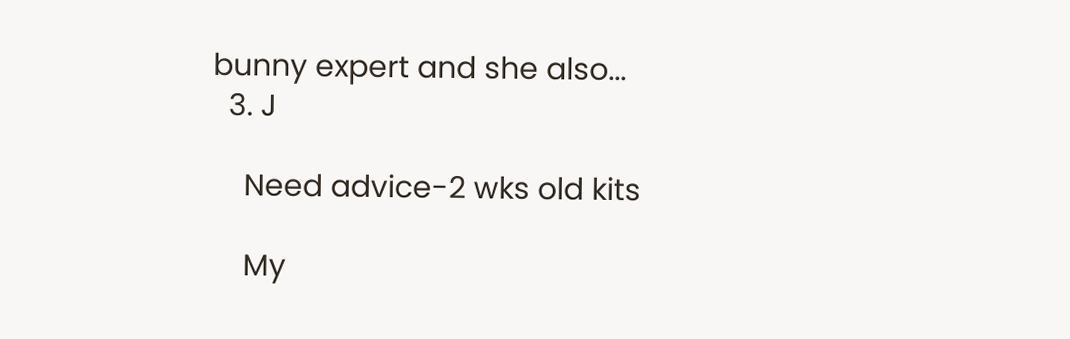bunny expert and she also...
  3. J

    Need advice-2 wks old kits

    My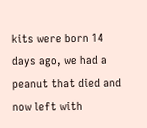kits were born 14 days ago, we had a peanut that died and now left with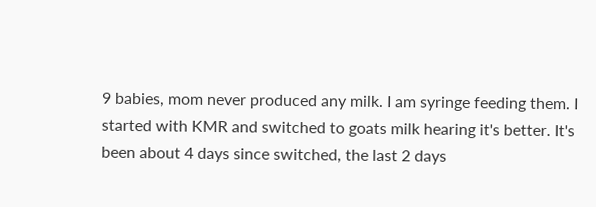9 babies, mom never produced any milk. I am syringe feeding them. I started with KMR and switched to goats milk hearing it's better. It's been about 4 days since switched, the last 2 days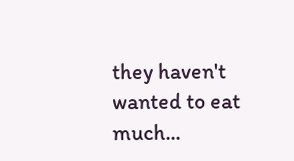they haven't wanted to eat much...